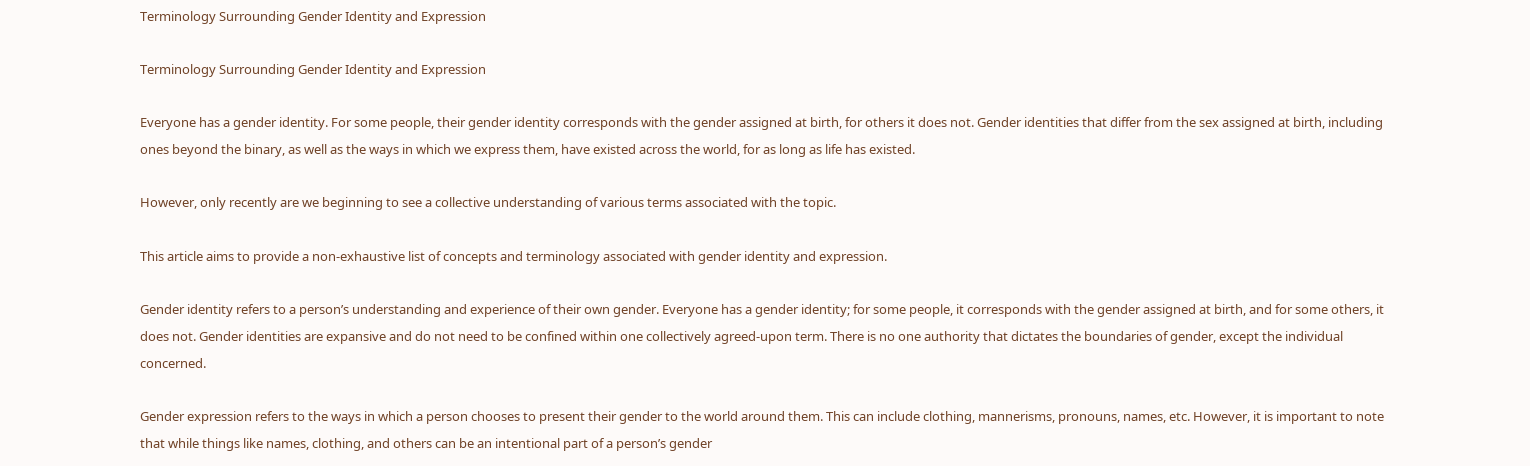Terminology Surrounding Gender Identity and Expression

Terminology Surrounding Gender Identity and Expression

Everyone has a gender identity. For some people, their gender identity corresponds with the gender assigned at birth, for others it does not. Gender identities that differ from the sex assigned at birth, including ones beyond the binary, as well as the ways in which we express them, have existed across the world, for as long as life has existed.

However, only recently are we beginning to see a collective understanding of various terms associated with the topic.

This article aims to provide a non-exhaustive list of concepts and terminology associated with gender identity and expression.

Gender identity refers to a person’s understanding and experience of their own gender. Everyone has a gender identity; for some people, it corresponds with the gender assigned at birth, and for some others, it does not. Gender identities are expansive and do not need to be confined within one collectively agreed-upon term. There is no one authority that dictates the boundaries of gender, except the individual concerned.

Gender expression refers to the ways in which a person chooses to present their gender to the world around them. This can include clothing, mannerisms, pronouns, names, etc. However, it is important to note that while things like names, clothing, and others can be an intentional part of a person’s gender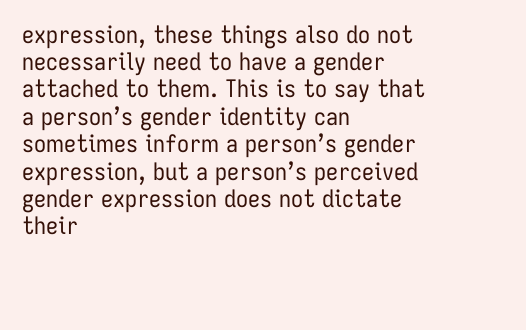expression, these things also do not necessarily need to have a gender attached to them. This is to say that a person’s gender identity can sometimes inform a person’s gender expression, but a person’s perceived gender expression does not dictate their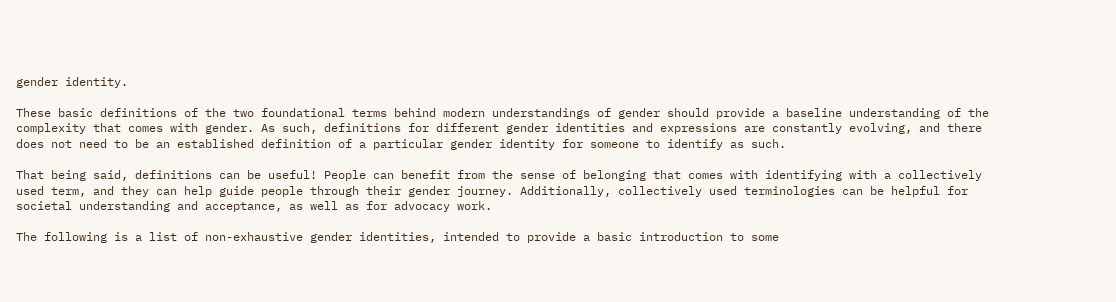gender identity.

These basic definitions of the two foundational terms behind modern understandings of gender should provide a baseline understanding of the complexity that comes with gender. As such, definitions for different gender identities and expressions are constantly evolving, and there does not need to be an established definition of a particular gender identity for someone to identify as such.

That being said, definitions can be useful! People can benefit from the sense of belonging that comes with identifying with a collectively used term, and they can help guide people through their gender journey. Additionally, collectively used terminologies can be helpful for societal understanding and acceptance, as well as for advocacy work.

The following is a list of non-exhaustive gender identities, intended to provide a basic introduction to some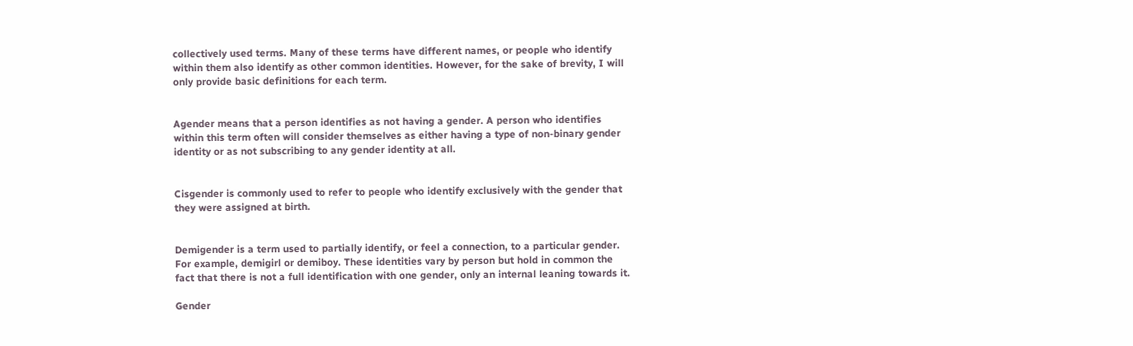collectively used terms. Many of these terms have different names, or people who identify within them also identify as other common identities. However, for the sake of brevity, I will only provide basic definitions for each term.


Agender means that a person identifies as not having a gender. A person who identifies within this term often will consider themselves as either having a type of non-binary gender identity or as not subscribing to any gender identity at all.


Cisgender is commonly used to refer to people who identify exclusively with the gender that they were assigned at birth.


Demigender is a term used to partially identify, or feel a connection, to a particular gender. For example, demigirl or demiboy. These identities vary by person but hold in common the fact that there is not a full identification with one gender, only an internal leaning towards it.

Gender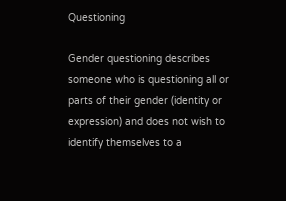Questioning

Gender questioning describes someone who is questioning all or parts of their gender (identity or expression) and does not wish to identify themselves to a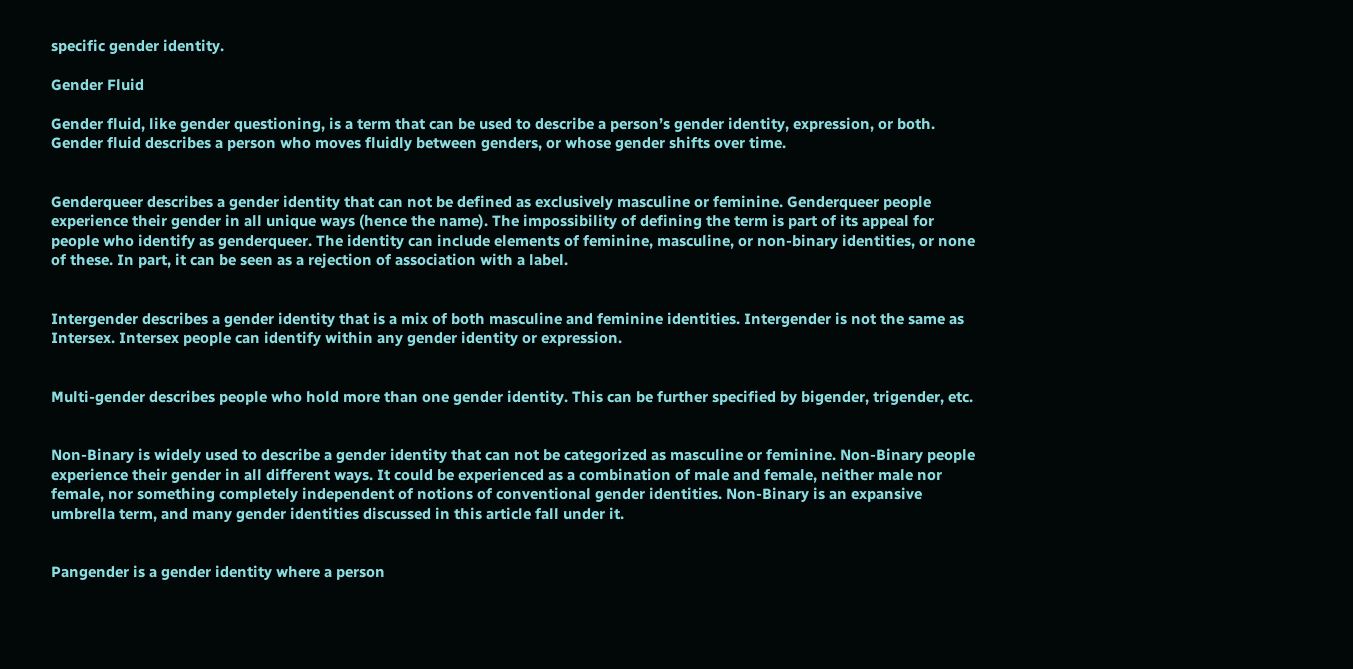specific gender identity.

Gender Fluid

Gender fluid, like gender questioning, is a term that can be used to describe a person’s gender identity, expression, or both. Gender fluid describes a person who moves fluidly between genders, or whose gender shifts over time.


Genderqueer describes a gender identity that can not be defined as exclusively masculine or feminine. Genderqueer people experience their gender in all unique ways (hence the name). The impossibility of defining the term is part of its appeal for people who identify as genderqueer. The identity can include elements of feminine, masculine, or non-binary identities, or none of these. In part, it can be seen as a rejection of association with a label.


Intergender describes a gender identity that is a mix of both masculine and feminine identities. Intergender is not the same as Intersex. Intersex people can identify within any gender identity or expression.


Multi-gender describes people who hold more than one gender identity. This can be further specified by bigender, trigender, etc.


Non-Binary is widely used to describe a gender identity that can not be categorized as masculine or feminine. Non-Binary people experience their gender in all different ways. It could be experienced as a combination of male and female, neither male nor female, nor something completely independent of notions of conventional gender identities. Non-Binary is an expansive umbrella term, and many gender identities discussed in this article fall under it.


Pangender is a gender identity where a person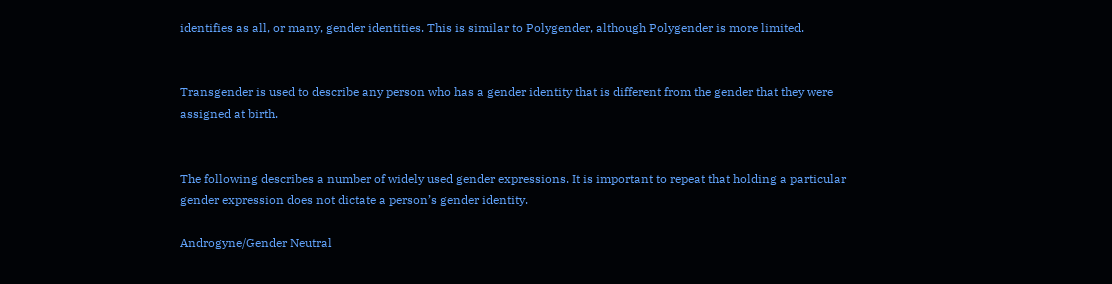identifies as all, or many, gender identities. This is similar to Polygender, although Polygender is more limited.


Transgender is used to describe any person who has a gender identity that is different from the gender that they were assigned at birth.


The following describes a number of widely used gender expressions. It is important to repeat that holding a particular gender expression does not dictate a person’s gender identity.

Androgyne/Gender Neutral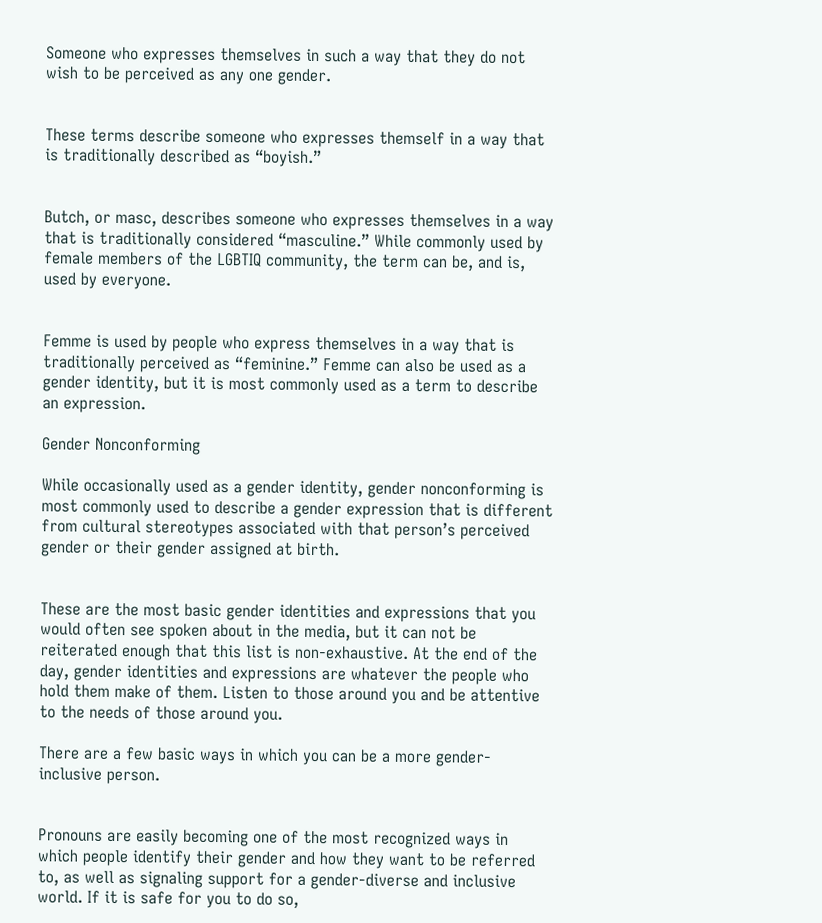Someone who expresses themselves in such a way that they do not wish to be perceived as any one gender.


These terms describe someone who expresses themself in a way that is traditionally described as “boyish.”


Butch, or masc, describes someone who expresses themselves in a way that is traditionally considered “masculine.” While commonly used by female members of the LGBTIQ community, the term can be, and is, used by everyone.


Femme is used by people who express themselves in a way that is traditionally perceived as “feminine.” Femme can also be used as a gender identity, but it is most commonly used as a term to describe an expression.

Gender Nonconforming

While occasionally used as a gender identity, gender nonconforming is most commonly used to describe a gender expression that is different from cultural stereotypes associated with that person’s perceived gender or their gender assigned at birth.


These are the most basic gender identities and expressions that you would often see spoken about in the media, but it can not be reiterated enough that this list is non-exhaustive. At the end of the day, gender identities and expressions are whatever the people who hold them make of them. Listen to those around you and be attentive to the needs of those around you.

There are a few basic ways in which you can be a more gender-inclusive person.


Pronouns are easily becoming one of the most recognized ways in which people identify their gender and how they want to be referred to, as well as signaling support for a gender-diverse and inclusive world. If it is safe for you to do so,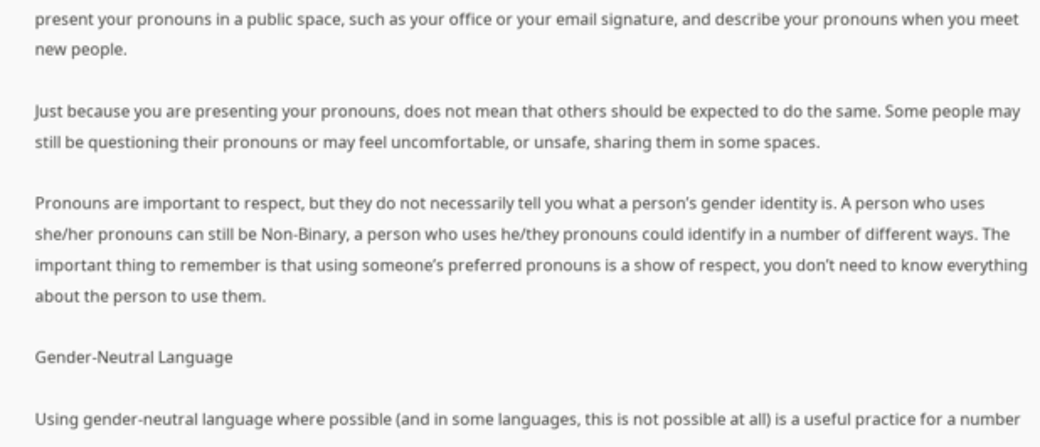present your pronouns in a public space, such as your office or your email signature, and describe your pronouns when you meet new people.

Just because you are presenting your pronouns, does not mean that others should be expected to do the same. Some people may still be questioning their pronouns or may feel uncomfortable, or unsafe, sharing them in some spaces.

Pronouns are important to respect, but they do not necessarily tell you what a person’s gender identity is. A person who uses she/her pronouns can still be Non-Binary, a person who uses he/they pronouns could identify in a number of different ways. The important thing to remember is that using someone’s preferred pronouns is a show of respect, you don’t need to know everything about the person to use them.

Gender-Neutral Language

Using gender-neutral language where possible (and in some languages, this is not possible at all) is a useful practice for a number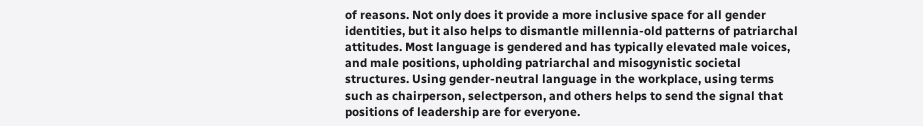of reasons. Not only does it provide a more inclusive space for all gender identities, but it also helps to dismantle millennia-old patterns of patriarchal attitudes. Most language is gendered and has typically elevated male voices, and male positions, upholding patriarchal and misogynistic societal structures. Using gender-neutral language in the workplace, using terms such as chairperson, selectperson, and others helps to send the signal that positions of leadership are for everyone.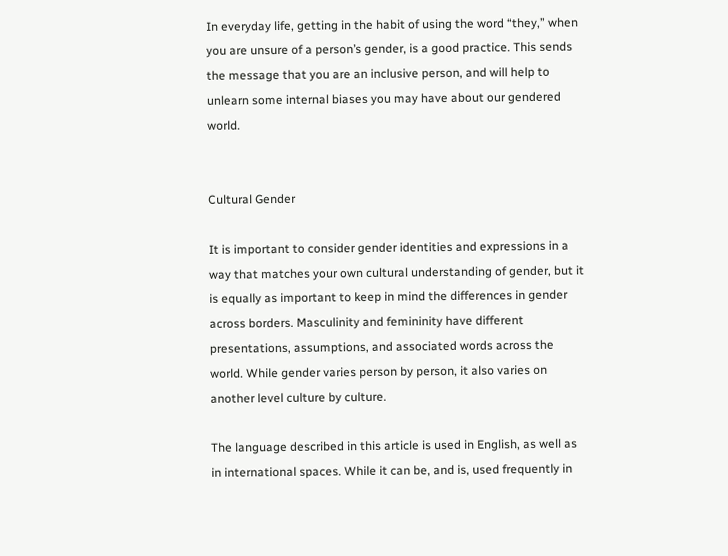In everyday life, getting in the habit of using the word “they,” when you are unsure of a person’s gender, is a good practice. This sends the message that you are an inclusive person, and will help to unlearn some internal biases you may have about our gendered world.


Cultural Gender

It is important to consider gender identities and expressions in a way that matches your own cultural understanding of gender, but it is equally as important to keep in mind the differences in gender across borders. Masculinity and femininity have different presentations, assumptions, and associated words across the world. While gender varies person by person, it also varies on another level culture by culture.

The language described in this article is used in English, as well as in international spaces. While it can be, and is, used frequently in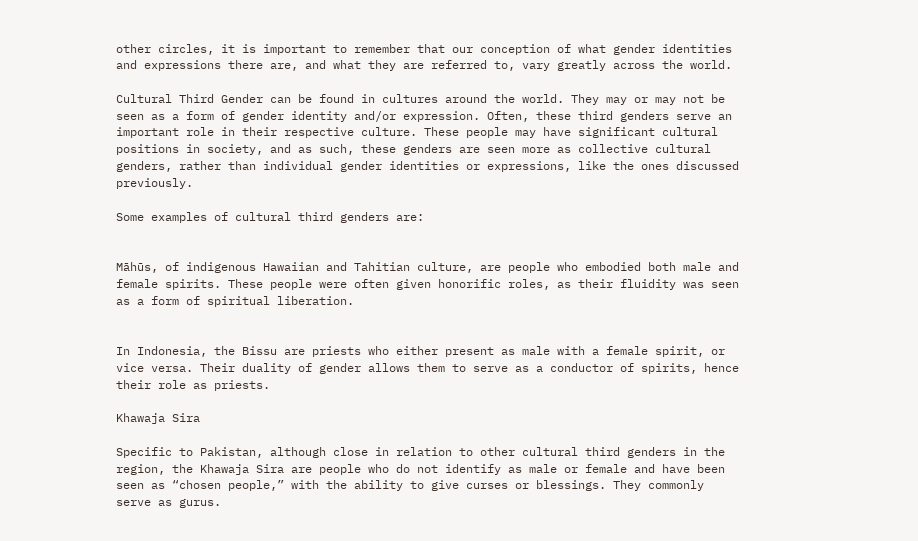other circles, it is important to remember that our conception of what gender identities and expressions there are, and what they are referred to, vary greatly across the world.

Cultural Third Gender can be found in cultures around the world. They may or may not be seen as a form of gender identity and/or expression. Often, these third genders serve an important role in their respective culture. These people may have significant cultural positions in society, and as such, these genders are seen more as collective cultural genders, rather than individual gender identities or expressions, like the ones discussed previously.

Some examples of cultural third genders are:


Māhūs, of indigenous Hawaiian and Tahitian culture, are people who embodied both male and female spirits. These people were often given honorific roles, as their fluidity was seen as a form of spiritual liberation.


In Indonesia, the Bissu are priests who either present as male with a female spirit, or vice versa. Their duality of gender allows them to serve as a conductor of spirits, hence their role as priests.

Khawaja Sira

Specific to Pakistan, although close in relation to other cultural third genders in the region, the Khawaja Sira are people who do not identify as male or female and have been seen as “chosen people,” with the ability to give curses or blessings. They commonly serve as gurus.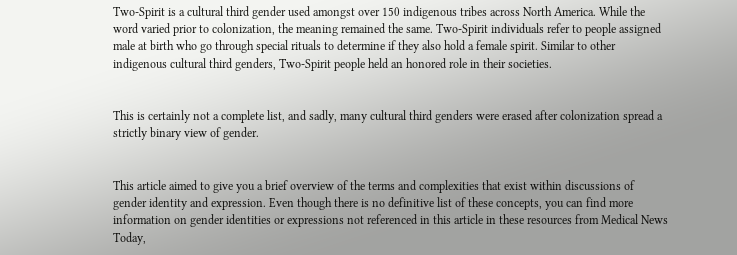Two-Spirit is a cultural third gender used amongst over 150 indigenous tribes across North America. While the word varied prior to colonization, the meaning remained the same. Two-Spirit individuals refer to people assigned male at birth who go through special rituals to determine if they also hold a female spirit. Similar to other indigenous cultural third genders, Two-Spirit people held an honored role in their societies.


This is certainly not a complete list, and sadly, many cultural third genders were erased after colonization spread a strictly binary view of gender.


This article aimed to give you a brief overview of the terms and complexities that exist within discussions of gender identity and expression. Even though there is no definitive list of these concepts, you can find more information on gender identities or expressions not referenced in this article in these resources from Medical News Today,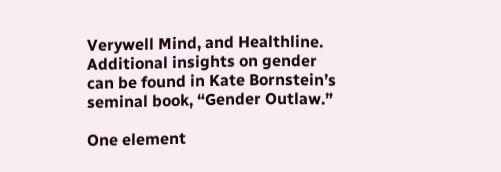Verywell Mind, and Healthline. Additional insights on gender can be found in Kate Bornstein’s seminal book, “Gender Outlaw.”

One element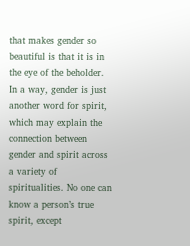that makes gender so beautiful is that it is in the eye of the beholder. In a way, gender is just another word for spirit, which may explain the connection between gender and spirit across a variety of spiritualities. No one can know a person’s true spirit, except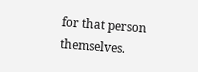for that person themselves.